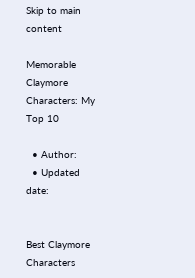Skip to main content

Memorable Claymore Characters: My Top 10

  • Author:
  • Updated date:


Best Claymore Characters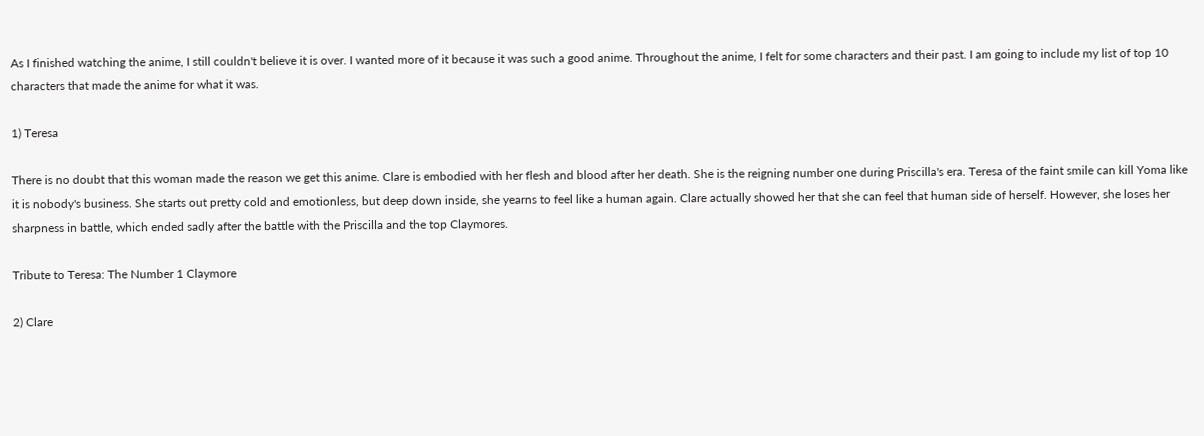As I finished watching the anime, I still couldn't believe it is over. I wanted more of it because it was such a good anime. Throughout the anime, I felt for some characters and their past. I am going to include my list of top 10 characters that made the anime for what it was.

1) Teresa

There is no doubt that this woman made the reason we get this anime. Clare is embodied with her flesh and blood after her death. She is the reigning number one during Priscilla's era. Teresa of the faint smile can kill Yoma like it is nobody's business. She starts out pretty cold and emotionless, but deep down inside, she yearns to feel like a human again. Clare actually showed her that she can feel that human side of herself. However, she loses her sharpness in battle, which ended sadly after the battle with the Priscilla and the top Claymores.

Tribute to Teresa: The Number 1 Claymore

2) Clare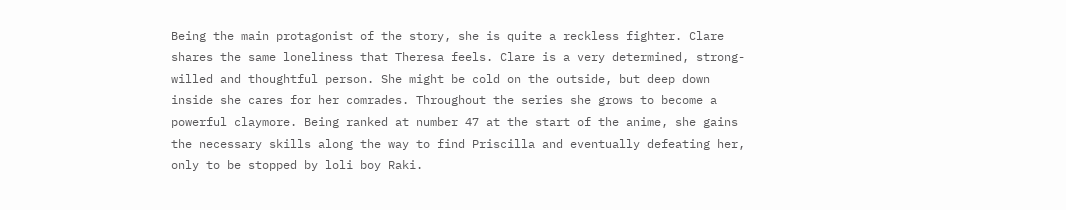Being the main protagonist of the story, she is quite a reckless fighter. Clare shares the same loneliness that Theresa feels. Clare is a very determined, strong-willed and thoughtful person. She might be cold on the outside, but deep down inside she cares for her comrades. Throughout the series she grows to become a powerful claymore. Being ranked at number 47 at the start of the anime, she gains the necessary skills along the way to find Priscilla and eventually defeating her, only to be stopped by loli boy Raki.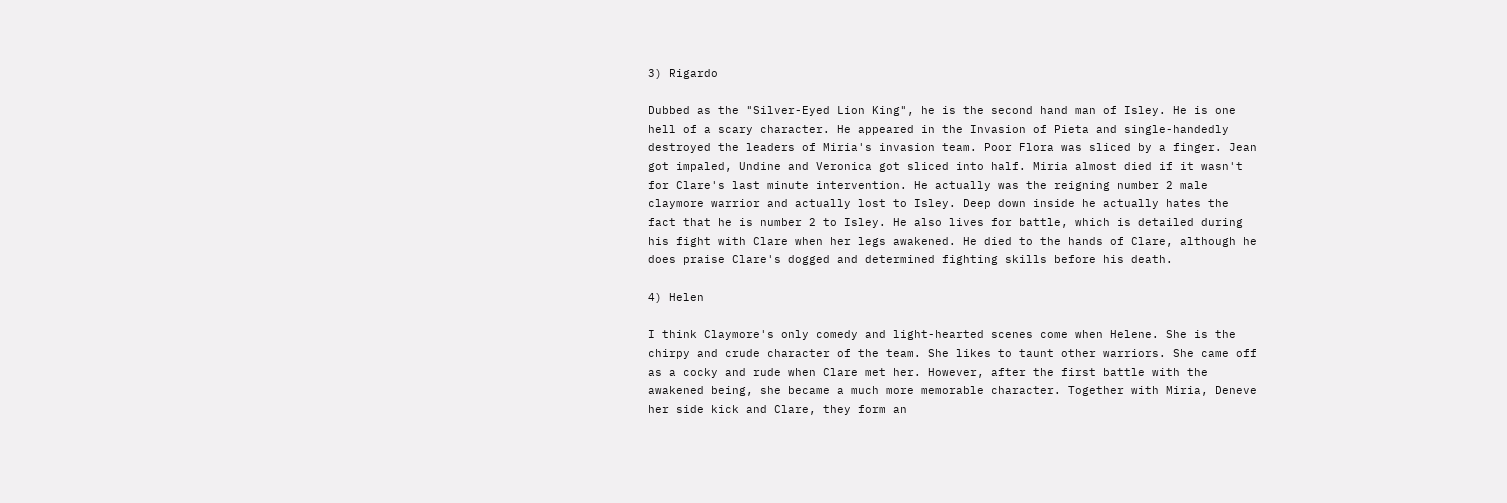3) Rigardo

Dubbed as the "Silver-Eyed Lion King", he is the second hand man of Isley. He is one hell of a scary character. He appeared in the Invasion of Pieta and single-handedly destroyed the leaders of Miria's invasion team. Poor Flora was sliced by a finger. Jean got impaled, Undine and Veronica got sliced into half. Miria almost died if it wasn't for Clare's last minute intervention. He actually was the reigning number 2 male claymore warrior and actually lost to Isley. Deep down inside he actually hates the fact that he is number 2 to Isley. He also lives for battle, which is detailed during his fight with Clare when her legs awakened. He died to the hands of Clare, although he does praise Clare's dogged and determined fighting skills before his death.

4) Helen

I think Claymore's only comedy and light-hearted scenes come when Helene. She is the chirpy and crude character of the team. She likes to taunt other warriors. She came off as a cocky and rude when Clare met her. However, after the first battle with the awakened being, she became a much more memorable character. Together with Miria, Deneve her side kick and Clare, they form an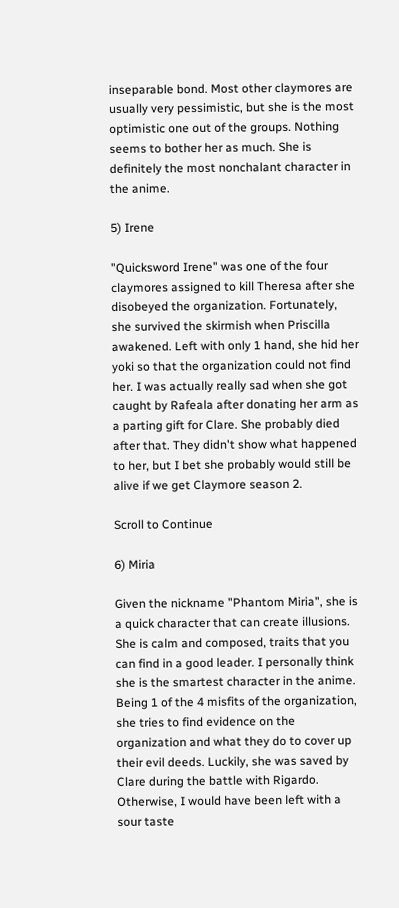inseparable bond. Most other claymores are usually very pessimistic, but she is the most optimistic one out of the groups. Nothing seems to bother her as much. She is definitely the most nonchalant character in the anime.

5) Irene

"Quicksword Irene" was one of the four claymores assigned to kill Theresa after she disobeyed the organization. Fortunately, she survived the skirmish when Priscilla awakened. Left with only 1 hand, she hid her yoki so that the organization could not find her. I was actually really sad when she got caught by Rafeala after donating her arm as a parting gift for Clare. She probably died after that. They didn't show what happened to her, but I bet she probably would still be alive if we get Claymore season 2.

Scroll to Continue

6) Miria

Given the nickname "Phantom Miria", she is a quick character that can create illusions. She is calm and composed, traits that you can find in a good leader. I personally think she is the smartest character in the anime. Being 1 of the 4 misfits of the organization, she tries to find evidence on the organization and what they do to cover up their evil deeds. Luckily, she was saved by Clare during the battle with Rigardo. Otherwise, I would have been left with a sour taste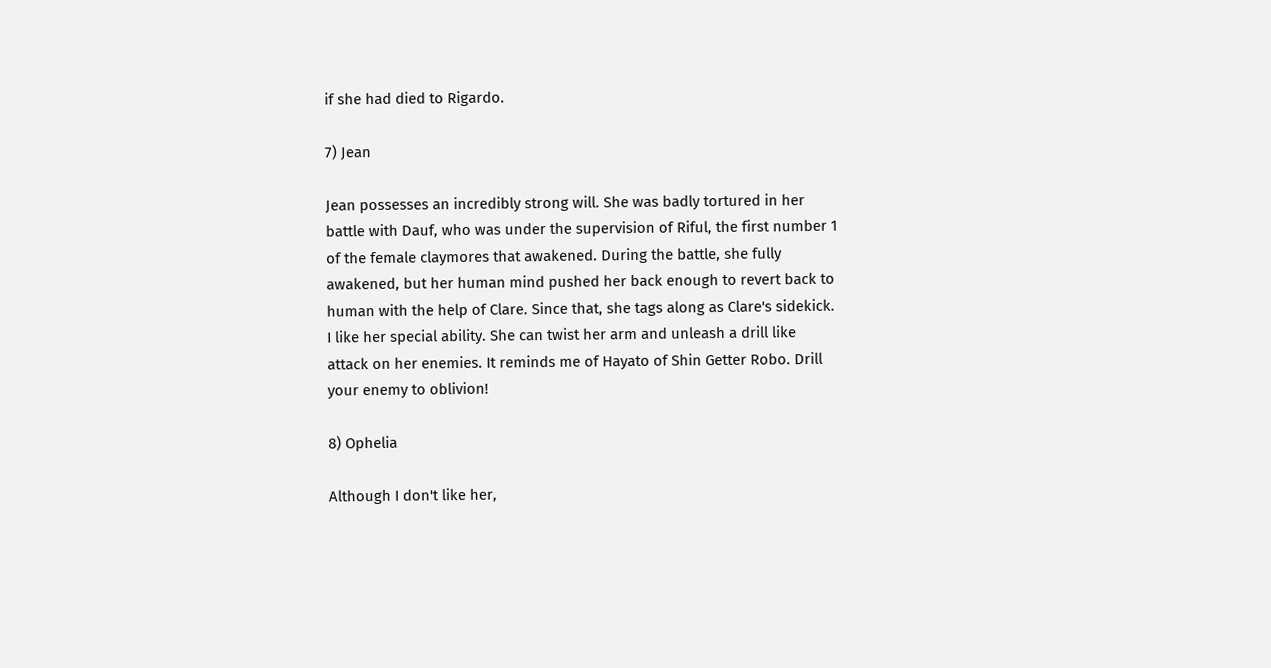if she had died to Rigardo.

7) Jean

Jean possesses an incredibly strong will. She was badly tortured in her battle with Dauf, who was under the supervision of Riful, the first number 1 of the female claymores that awakened. During the battle, she fully awakened, but her human mind pushed her back enough to revert back to human with the help of Clare. Since that, she tags along as Clare's sidekick. I like her special ability. She can twist her arm and unleash a drill like attack on her enemies. It reminds me of Hayato of Shin Getter Robo. Drill your enemy to oblivion!

8) Ophelia

Although I don't like her,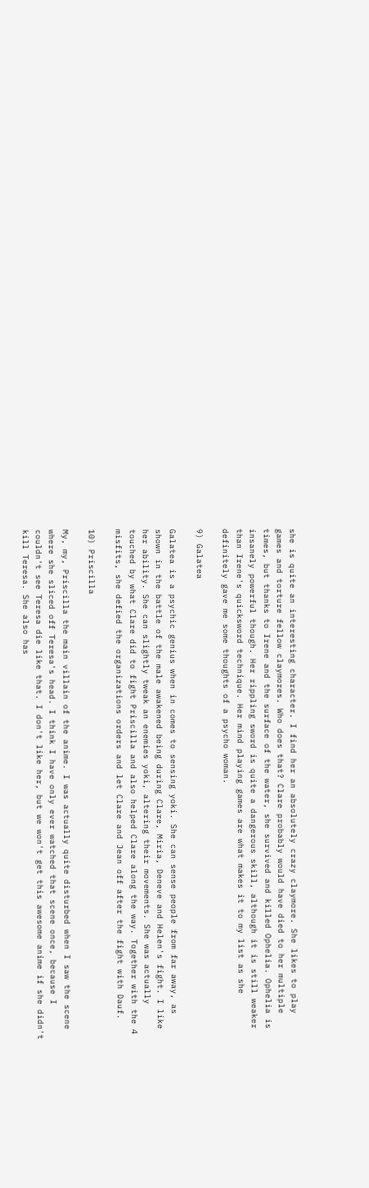she is quite an interesting character. I find her an absolutely crazy claymore. She likes to play games and torture fellow claymores. Who does that? Clare probably would have died to her multiple times, but thanks to Irene and the surface of the water, she survived and killed Ophelia. Ophelia is insanely powerful though. Her rippling sword is quite a dangerous skill, although it is still weaker than Irene's quicksword technique. Her mind playing games are what makes it to my list as she definitely gave me some thoughts of a psycho woman.

9) Galatea

Galatea is a psychic genius when in comes to sensing yoki. She can sense people from far away, as shown in the battle of the male awakened being during Clare, Miria, Deneve and Helen's fight. I like her ability. She can slightly tweak an enemies yoki, altering their movements. She was actually touched by what Clare did to fight Priscilla and also helped Clare along the way. Together with the 4 misfits, she defied the organizations orders and let Clare and Jean off after the fight with Dauf.

10) Priscilla

My, my, Priscilla the main villain of the anime. I was actually quite disturbed when I saw the scene where she sliced off Teresa's head. I think I have only ever watched that scene once, because I couldn't see Teresa die like that. I don't like her, but we won't get this awesome anime if she didn't kill Teresa. She also has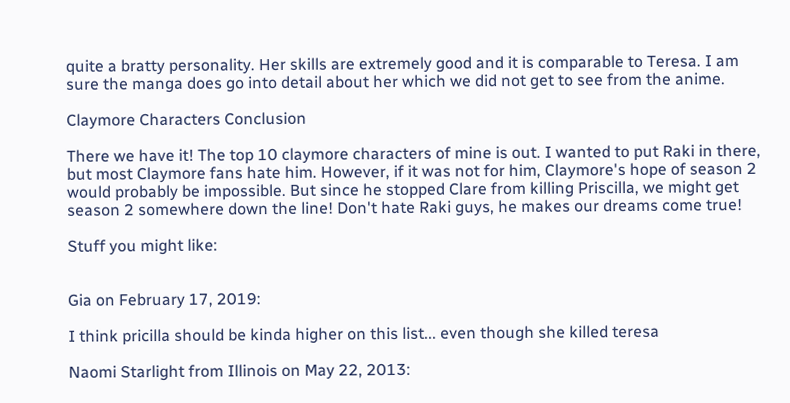quite a bratty personality. Her skills are extremely good and it is comparable to Teresa. I am sure the manga does go into detail about her which we did not get to see from the anime.

Claymore Characters Conclusion

There we have it! The top 10 claymore characters of mine is out. I wanted to put Raki in there, but most Claymore fans hate him. However, if it was not for him, Claymore's hope of season 2 would probably be impossible. But since he stopped Clare from killing Priscilla, we might get season 2 somewhere down the line! Don't hate Raki guys, he makes our dreams come true!

Stuff you might like:


Gia on February 17, 2019:

I think pricilla should be kinda higher on this list... even though she killed teresa

Naomi Starlight from Illinois on May 22, 2013: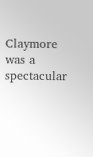Claymore was a spectacular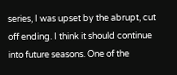series, I was upset by the abrupt, cut off ending. I think it should continue into future seasons. One of the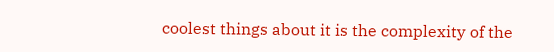coolest things about it is the complexity of the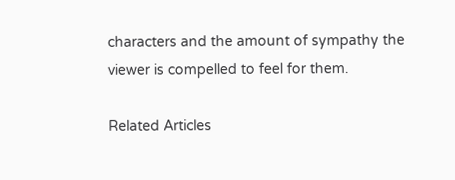characters and the amount of sympathy the viewer is compelled to feel for them.

Related Articles